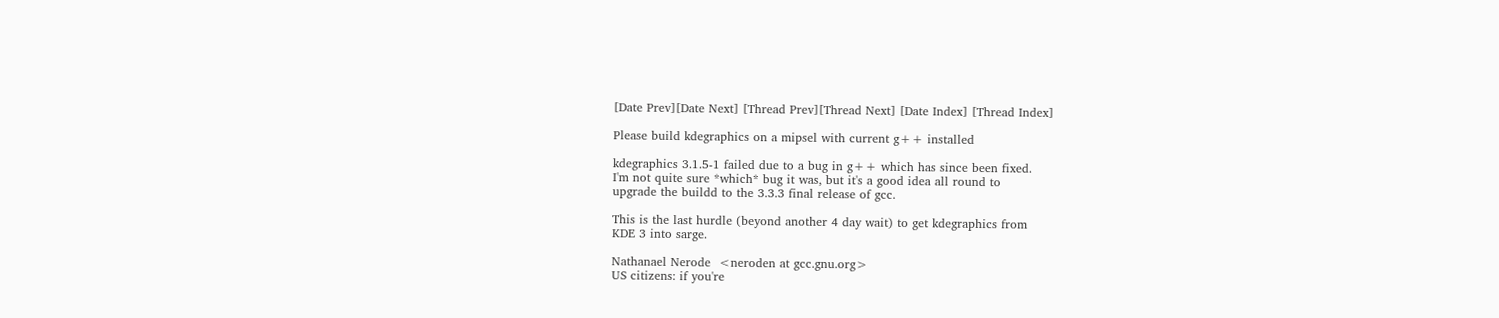[Date Prev][Date Next] [Thread Prev][Thread Next] [Date Index] [Thread Index]

Please build kdegraphics on a mipsel with current g++ installed

kdegraphics 3.1.5-1 failed due to a bug in g++ which has since been fixed.
I'm not quite sure *which* bug it was, but it's a good idea all round to
upgrade the buildd to the 3.3.3 final release of gcc.

This is the last hurdle (beyond another 4 day wait) to get kdegraphics from
KDE 3 into sarge.

Nathanael Nerode  <neroden at gcc.gnu.org>
US citizens: if you're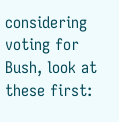considering voting for Bush, look at these first: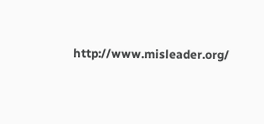http://www.misleader.org/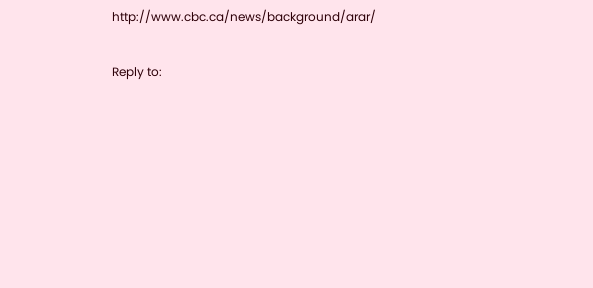http://www.cbc.ca/news/background/arar/

Reply to: